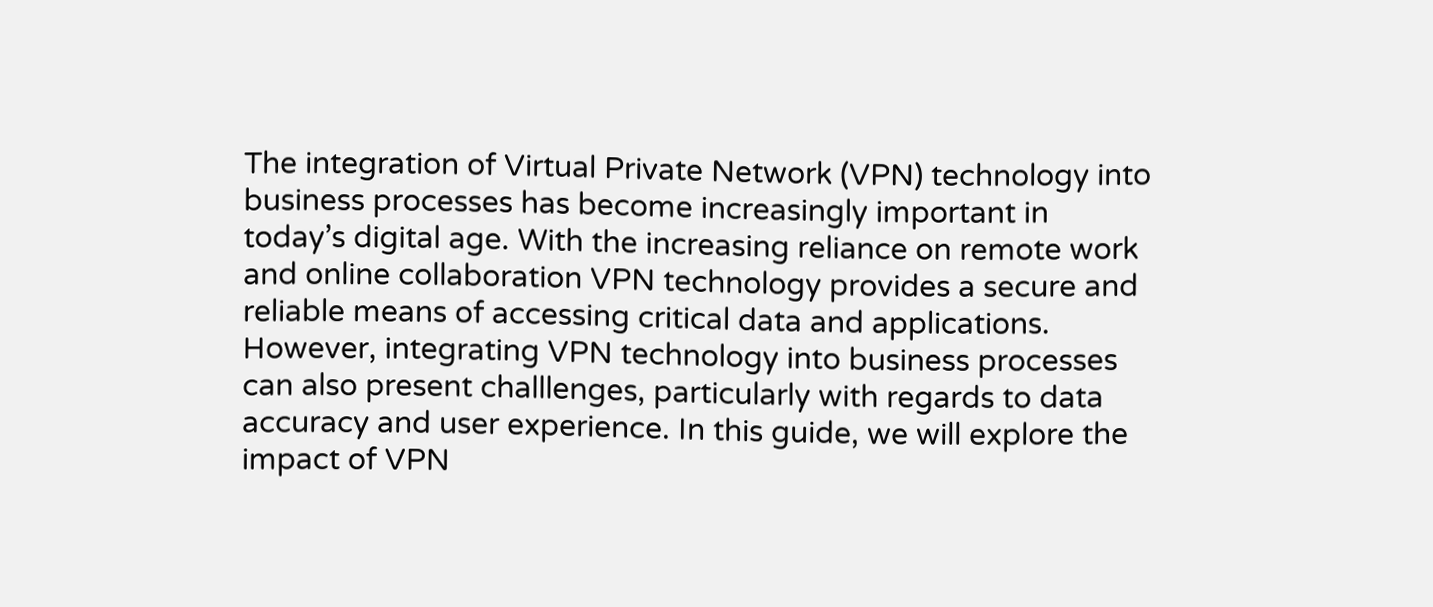The integration of Virtual Private Network (VPN) technology into business processes has become increasingly important in today’s digital age. With the increasing reliance on remote work and online collaboration VPN technology provides a secure and reliable means of accessing critical data and applications. However, integrating VPN technology into business processes can also present challlenges, particularly with regards to data accuracy and user experience. In this guide, we will explore the impact of VPN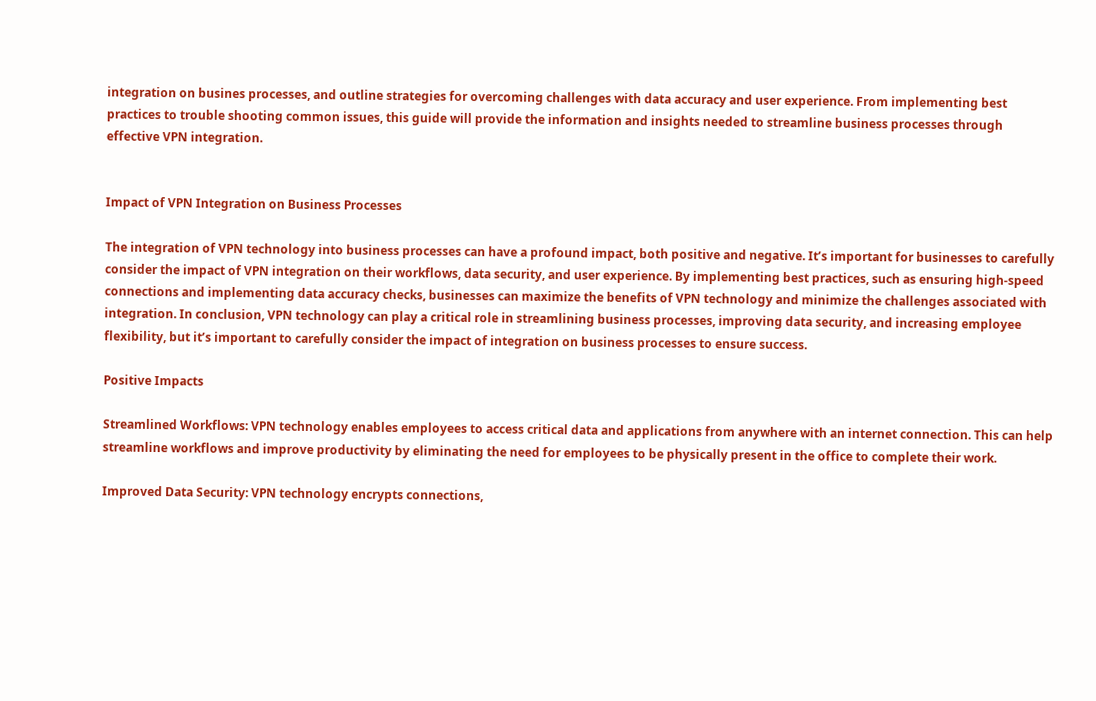integration on busines processes, and outline strategies for overcoming challenges with data accuracy and user experience. From implementing best practices to trouble shooting common issues, this guide will provide the information and insights needed to streamline business processes through effective VPN integration.


Impact of VPN Integration on Business Processes

The integration of VPN technology into business processes can have a profound impact, both positive and negative. It’s important for businesses to carefully consider the impact of VPN integration on their workflows, data security, and user experience. By implementing best practices, such as ensuring high-speed connections and implementing data accuracy checks, businesses can maximize the benefits of VPN technology and minimize the challenges associated with integration. In conclusion, VPN technology can play a critical role in streamlining business processes, improving data security, and increasing employee flexibility, but it’s important to carefully consider the impact of integration on business processes to ensure success.

Positive Impacts

Streamlined Workflows: VPN technology enables employees to access critical data and applications from anywhere with an internet connection. This can help streamline workflows and improve productivity by eliminating the need for employees to be physically present in the office to complete their work.

Improved Data Security: VPN technology encrypts connections,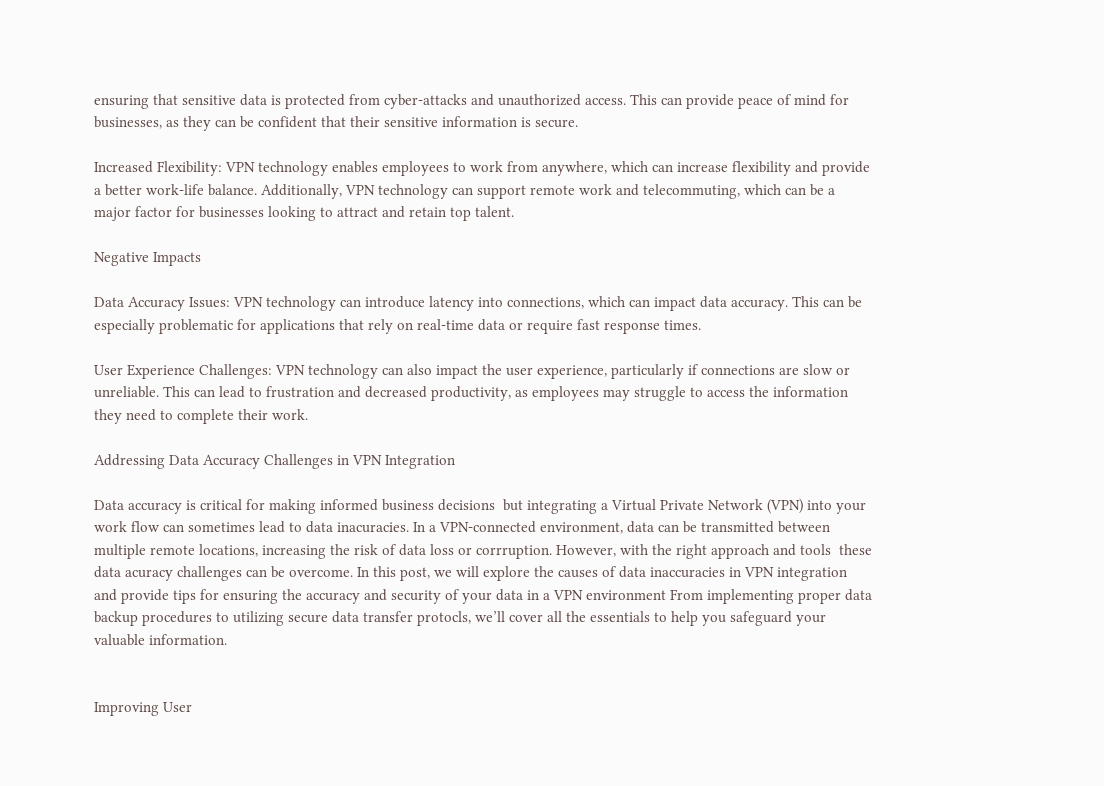ensuring that sensitive data is protected from cyber-attacks and unauthorized access. This can provide peace of mind for businesses, as they can be confident that their sensitive information is secure.

Increased Flexibility: VPN technology enables employees to work from anywhere, which can increase flexibility and provide a better work-life balance. Additionally, VPN technology can support remote work and telecommuting, which can be a major factor for businesses looking to attract and retain top talent.

Negative Impacts

Data Accuracy Issues: VPN technology can introduce latency into connections, which can impact data accuracy. This can be especially problematic for applications that rely on real-time data or require fast response times.

User Experience Challenges: VPN technology can also impact the user experience, particularly if connections are slow or unreliable. This can lead to frustration and decreased productivity, as employees may struggle to access the information they need to complete their work.

Addressing Data Accuracy Challenges in VPN Integration

Data accuracy is critical for making informed business decisions  but integrating a Virtual Private Network (VPN) into your work flow can sometimes lead to data inacuracies. In a VPN-connected environment, data can be transmitted between multiple remote locations, increasing the risk of data loss or corrruption. However, with the right approach and tools  these data acuracy challenges can be overcome. In this post, we will explore the causes of data inaccuracies in VPN integration and provide tips for ensuring the accuracy and security of your data in a VPN environment From implementing proper data backup procedures to utilizing secure data transfer protocls, we’ll cover all the essentials to help you safeguard your valuable information.


Improving User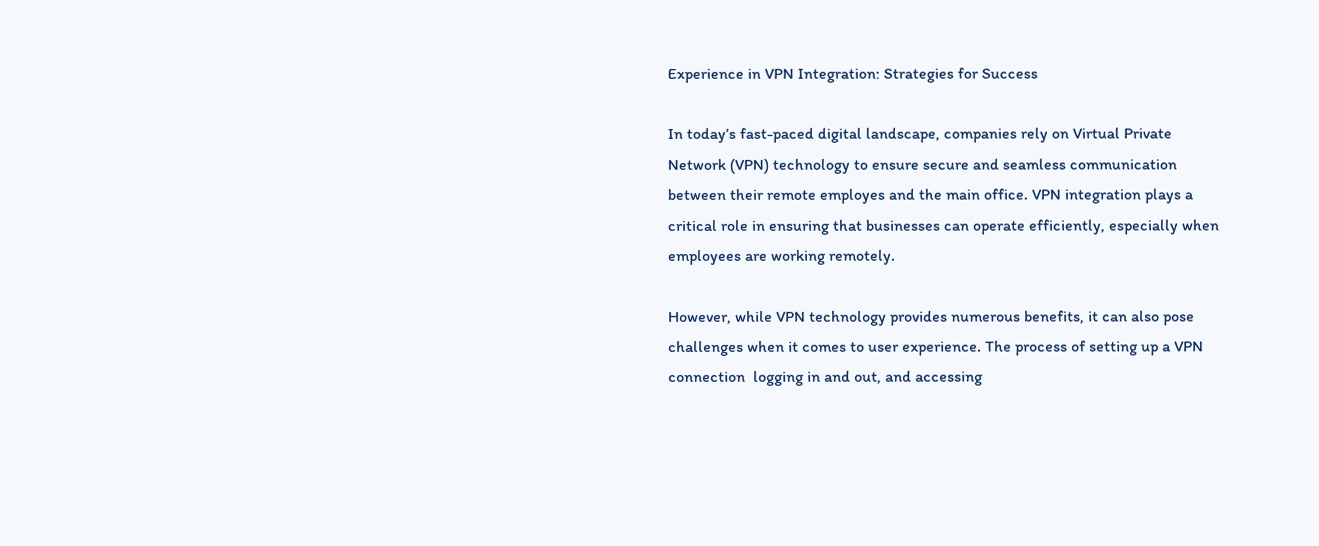Experience in VPN Integration: Strategies for Success

In today’s fast-paced digital landscape, companies rely on Virtual Private Network (VPN) technology to ensure secure and seamless communication between their remote employes and the main office. VPN integration plays a critical role in ensuring that businesses can operate efficiently, especially when employees are working remotely.

However, while VPN technology provides numerous benefits, it can also pose challenges when it comes to user experience. The process of setting up a VPN connection  logging in and out, and accessing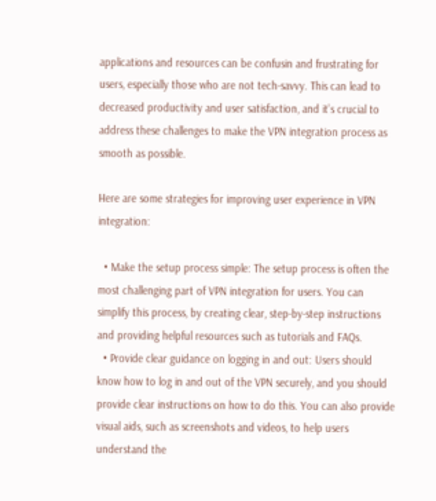applications and resources can be confusin and frustrating for users, especially those who are not tech-savvy. This can lead to decreased productivity and user satisfaction, and it’s crucial to address these challenges to make the VPN integration process as smooth as possible.

Here are some strategies for improving user experience in VPN integration:

  • Make the setup process simple: The setup process is often the most challenging part of VPN integration for users. You can simplify this process, by creating clear, step-by-step instructions and providing helpful resources such as tutorials and FAQs.
  • Provide clear guidance on logging in and out: Users should know how to log in and out of the VPN securely, and you should provide clear instructions on how to do this. You can also provide visual aids, such as screenshots and videos, to help users understand the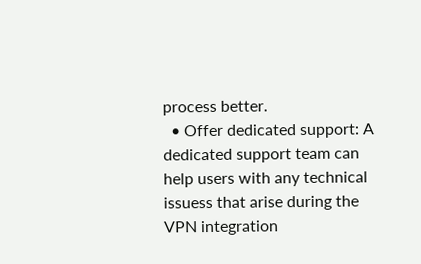process better.
  • Offer dedicated support: A dedicated support team can help users with any technical issuess that arise during the VPN integration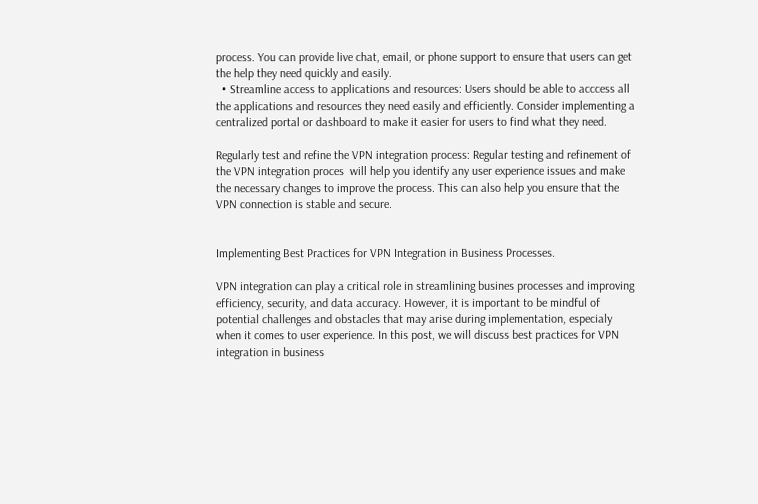process. You can provide live chat, email, or phone support to ensure that users can get the help they need quickly and easily.
  • Streamline access to applications and resources: Users should be able to acccess all the applications and resources they need easily and efficiently. Consider implementing a centralized portal or dashboard to make it easier for users to find what they need.

Regularly test and refine the VPN integration process: Regular testing and refinement of the VPN integration proces  will help you identify any user experience issues and make the necessary changes to improve the process. This can also help you ensure that the VPN connection is stable and secure.


Implementing Best Practices for VPN Integration in Business Processes.

VPN integration can play a critical role in streamlining busines processes and improving efficiency, security, and data accuracy. However, it is important to be mindful of potential challenges and obstacles that may arise during implementation, especialy when it comes to user experience. In this post, we will discuss best practices for VPN integration in business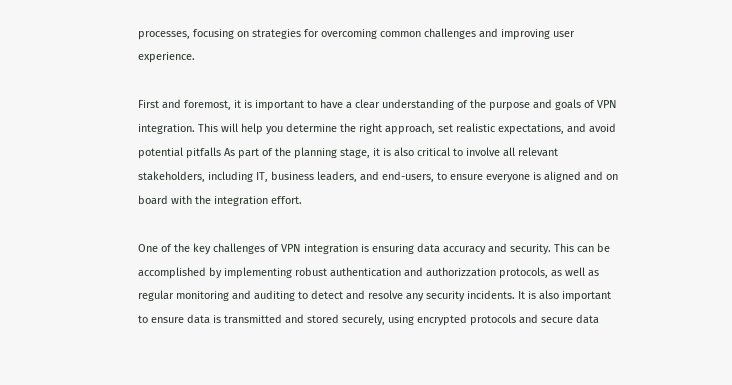processes, focusing on strategies for overcoming common challenges and improving user experience.

First and foremost, it is important to have a clear understanding of the purpose and goals of VPN integration. This will help you determine the right approach, set realistic expectations, and avoid potential pitfalls As part of the planning stage, it is also critical to involve all relevant stakeholders, including IT, business leaders, and end-users, to ensure everyone is aligned and on board with the integration effort.

One of the key challenges of VPN integration is ensuring data accuracy and security. This can be accomplished by implementing robust authentication and authorizzation protocols, as well as regular monitoring and auditing to detect and resolve any security incidents. It is also important to ensure data is transmitted and stored securely, using encrypted protocols and secure data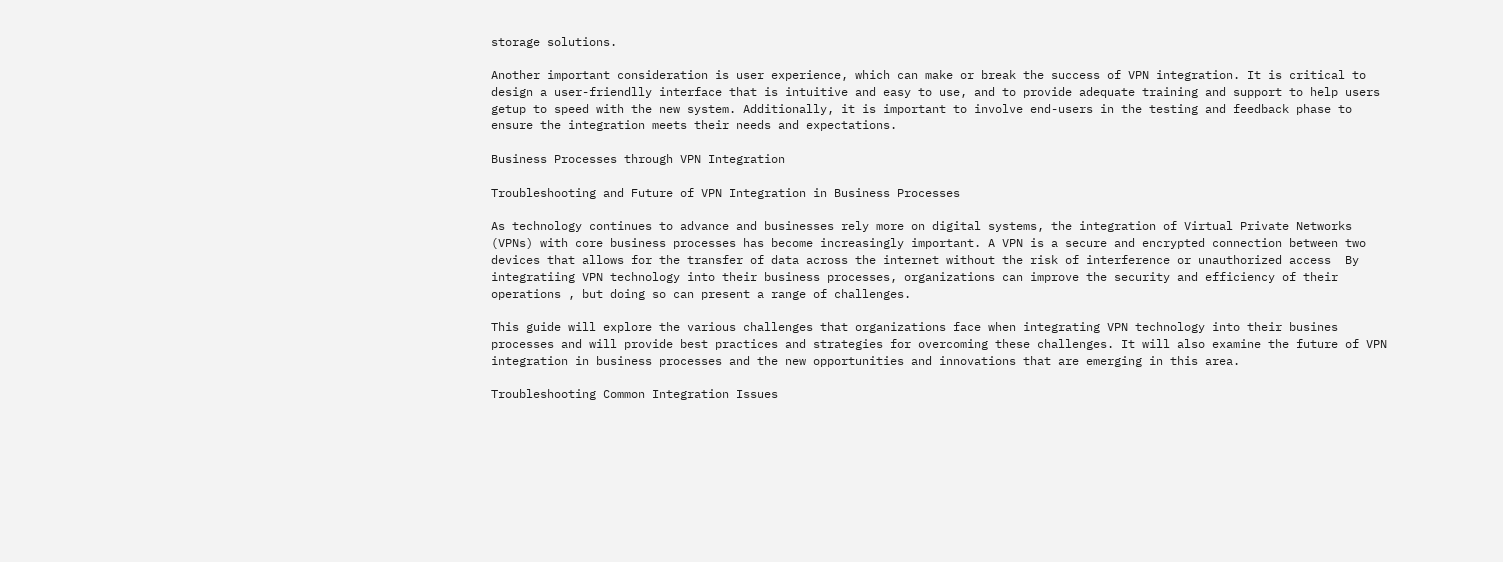storage solutions.

Another important consideration is user experience, which can make or break the success of VPN integration. It is critical to design a user-friendlly interface that is intuitive and easy to use, and to provide adequate training and support to help users getup to speed with the new system. Additionally, it is important to involve end-users in the testing and feedback phase to ensure the integration meets their needs and expectations.

Business Processes through VPN Integration

Troubleshooting and Future of VPN Integration in Business Processes

As technology continues to advance and businesses rely more on digital systems, the integration of Virtual Private Networks (VPNs) with core business processes has become increasingly important. A VPN is a secure and encrypted connection between two devices that allows for the transfer of data across the internet without the risk of interference or unauthorized access  By integratiing VPN technology into their business processes, organizations can improve the security and efficiency of their operations , but doing so can present a range of challenges.

This guide will explore the various challenges that organizations face when integrating VPN technology into their busines  processes and will provide best practices and strategies for overcoming these challenges. It will also examine the future of VPN integration in business processes and the new opportunities and innovations that are emerging in this area.

Troubleshooting Common Integration Issues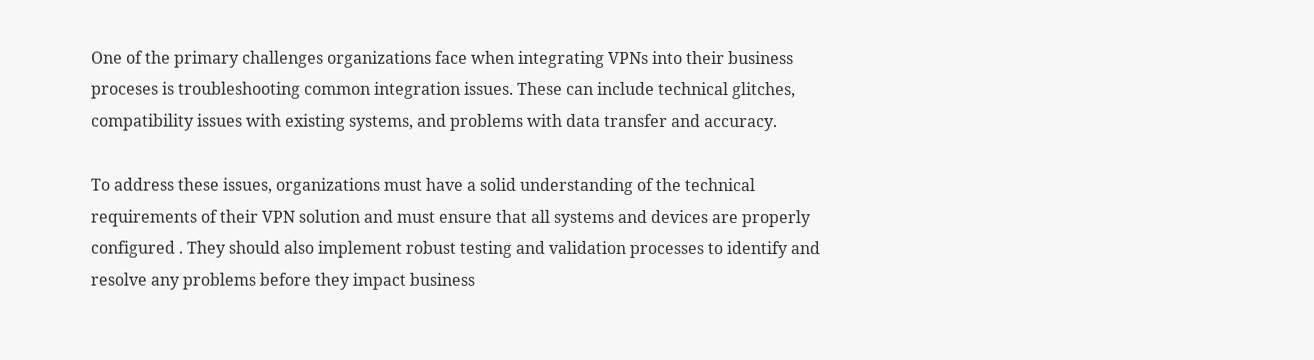One of the primary challenges organizations face when integrating VPNs into their business proceses is troubleshooting common integration issues. These can include technical glitches, compatibility issues with existing systems, and problems with data transfer and accuracy.

To address these issues, organizations must have a solid understanding of the technical requirements of their VPN solution and must ensure that all systems and devices are properly configured . They should also implement robust testing and validation processes to identify and resolve any problems before they impact business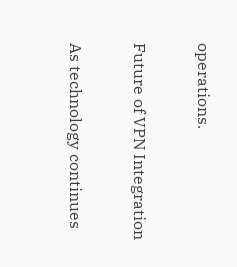operations.

Future of VPN Integration

As technology continues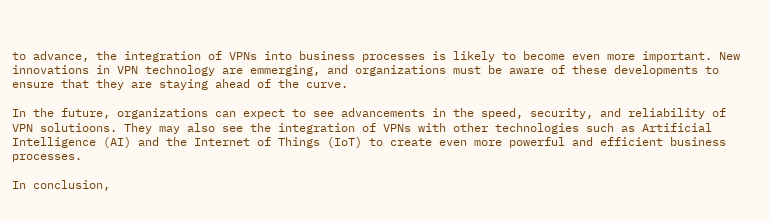to advance, the integration of VPNs into business processes is likely to become even more important. New innovations in VPN technology are emmerging, and organizations must be aware of these developments to ensure that they are staying ahead of the curve.

In the future, organizations can expect to see advancements in the speed, security, and reliability of VPN solutioons. They may also see the integration of VPNs with other technologies such as Artificial Intelligence (AI) and the Internet of Things (IoT) to create even more powerful and efficient business processes.

In conclusion,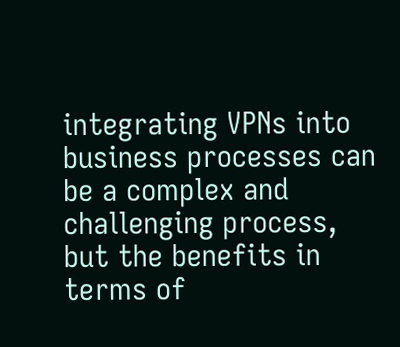integrating VPNs into business processes can be a complex and challenging process, but the benefits in terms of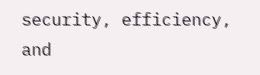security, efficiency, and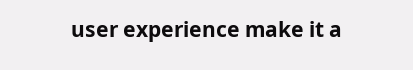user experience make it a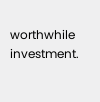worthwhile investment.